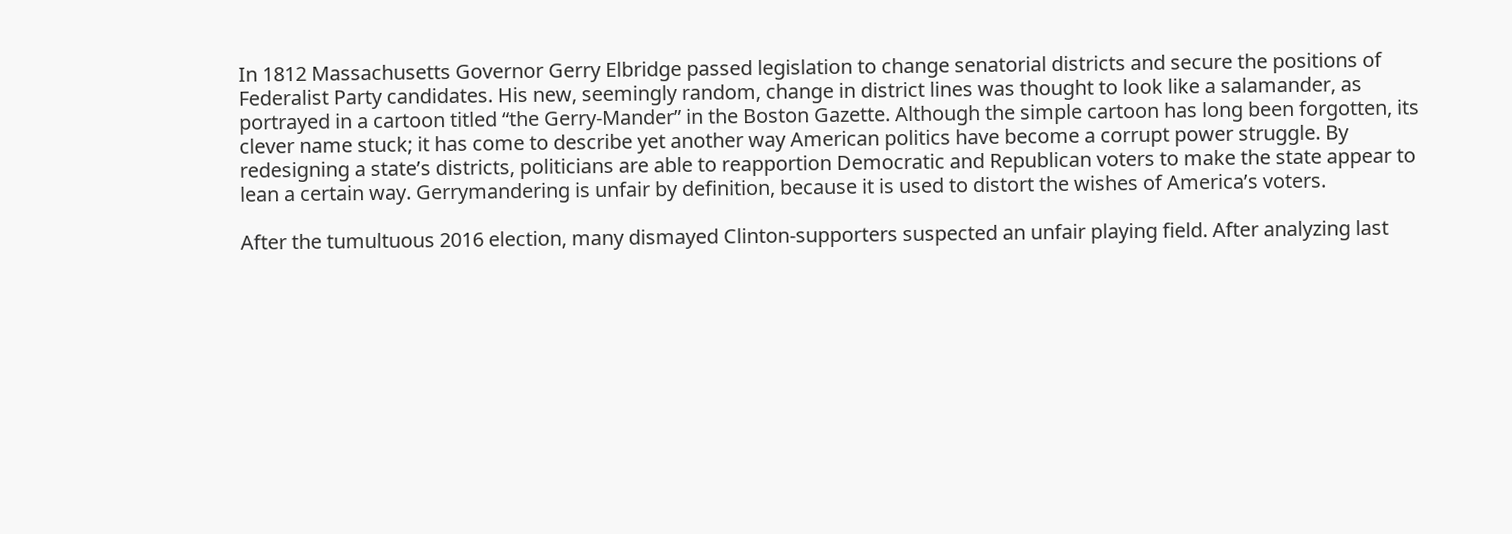In 1812 Massachusetts Governor Gerry Elbridge passed legislation to change senatorial districts and secure the positions of Federalist Party candidates. His new, seemingly random, change in district lines was thought to look like a salamander, as portrayed in a cartoon titled “the Gerry-Mander” in the Boston Gazette. Although the simple cartoon has long been forgotten, its clever name stuck; it has come to describe yet another way American politics have become a corrupt power struggle. By redesigning a state’s districts, politicians are able to reapportion Democratic and Republican voters to make the state appear to lean a certain way. Gerrymandering is unfair by definition, because it is used to distort the wishes of America’s voters.

After the tumultuous 2016 election, many dismayed Clinton-supporters suspected an unfair playing field. After analyzing last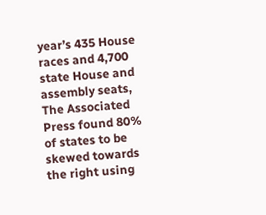year’s 435 House races and 4,700 state House and assembly seats, The Associated Press found 80% of states to be skewed towards the right using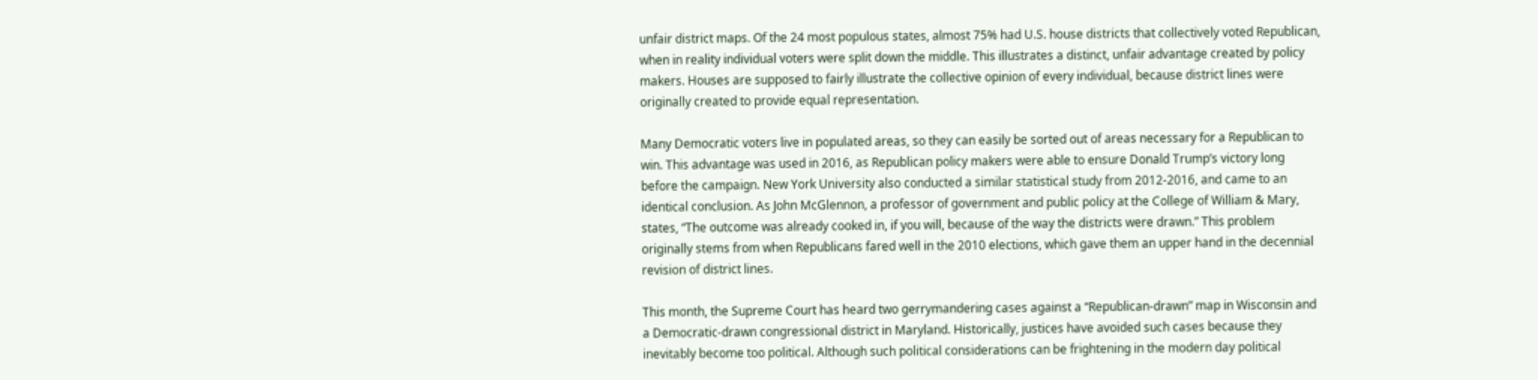unfair district maps. Of the 24 most populous states, almost 75% had U.S. house districts that collectively voted Republican, when in reality individual voters were split down the middle. This illustrates a distinct, unfair advantage created by policy makers. Houses are supposed to fairly illustrate the collective opinion of every individual, because district lines were originally created to provide equal representation.

Many Democratic voters live in populated areas, so they can easily be sorted out of areas necessary for a Republican to win. This advantage was used in 2016, as Republican policy makers were able to ensure Donald Trump’s victory long before the campaign. New York University also conducted a similar statistical study from 2012-2016, and came to an identical conclusion. As John McGlennon, a professor of government and public policy at the College of William & Mary, states, “The outcome was already cooked in, if you will, because of the way the districts were drawn.” This problem originally stems from when Republicans fared well in the 2010 elections, which gave them an upper hand in the decennial revision of district lines.

This month, the Supreme Court has heard two gerrymandering cases against a “Republican-drawn” map in Wisconsin and a Democratic-drawn congressional district in Maryland. Historically, justices have avoided such cases because they inevitably become too political. Although such political considerations can be frightening in the modern day political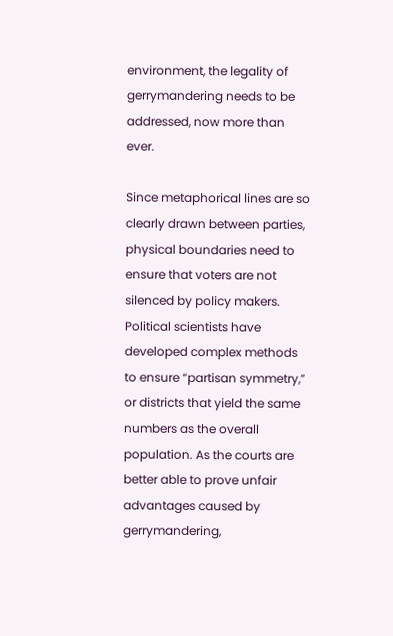environment, the legality of gerrymandering needs to be addressed, now more than ever.

Since metaphorical lines are so clearly drawn between parties, physical boundaries need to ensure that voters are not silenced by policy makers. Political scientists have developed complex methods to ensure “partisan symmetry,” or districts that yield the same numbers as the overall population. As the courts are better able to prove unfair advantages caused by gerrymandering,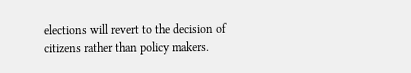elections will revert to the decision of citizens rather than policy makers.